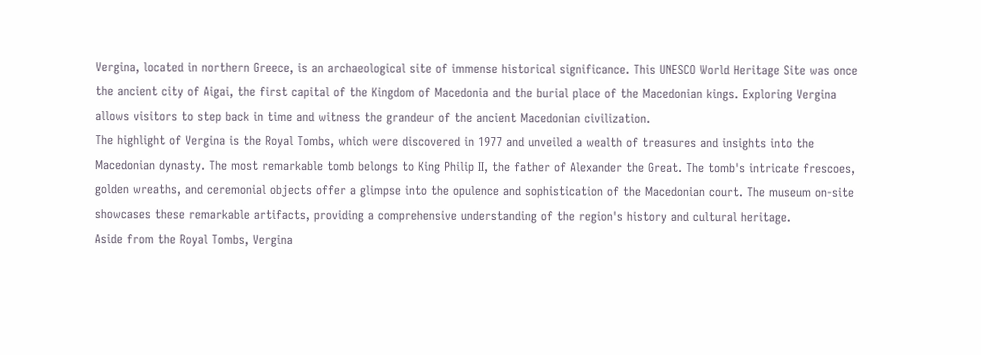Vergina, located in northern Greece, is an archaeological site of immense historical significance. This UNESCO World Heritage Site was once the ancient city of Aigai, the first capital of the Kingdom of Macedonia and the burial place of the Macedonian kings. Exploring Vergina allows visitors to step back in time and witness the grandeur of the ancient Macedonian civilization.
The highlight of Vergina is the Royal Tombs, which were discovered in 1977 and unveiled a wealth of treasures and insights into the Macedonian dynasty. The most remarkable tomb belongs to King Philip II, the father of Alexander the Great. The tomb's intricate frescoes, golden wreaths, and ceremonial objects offer a glimpse into the opulence and sophistication of the Macedonian court. The museum on-site showcases these remarkable artifacts, providing a comprehensive understanding of the region's history and cultural heritage.
Aside from the Royal Tombs, Vergina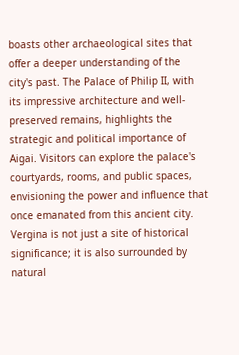boasts other archaeological sites that offer a deeper understanding of the city's past. The Palace of Philip II, with its impressive architecture and well-preserved remains, highlights the strategic and political importance of Aigai. Visitors can explore the palace's courtyards, rooms, and public spaces, envisioning the power and influence that once emanated from this ancient city.
Vergina is not just a site of historical significance; it is also surrounded by natural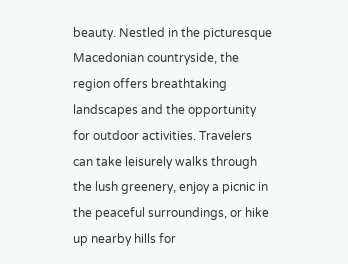beauty. Nestled in the picturesque Macedonian countryside, the region offers breathtaking landscapes and the opportunity for outdoor activities. Travelers can take leisurely walks through the lush greenery, enjoy a picnic in the peaceful surroundings, or hike up nearby hills for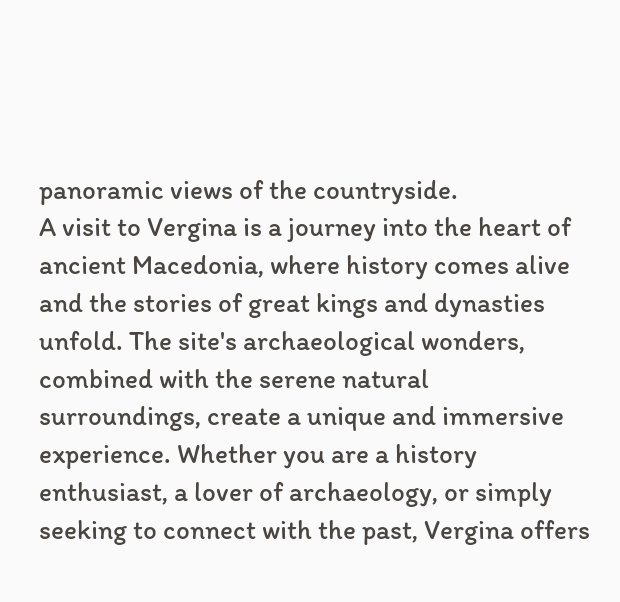panoramic views of the countryside.
A visit to Vergina is a journey into the heart of ancient Macedonia, where history comes alive and the stories of great kings and dynasties unfold. The site's archaeological wonders, combined with the serene natural surroundings, create a unique and immersive experience. Whether you are a history enthusiast, a lover of archaeology, or simply seeking to connect with the past, Vergina offers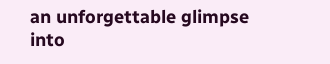an unforgettable glimpse into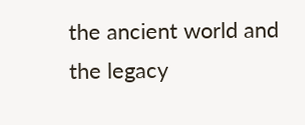the ancient world and the legacy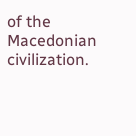of the Macedonian civilization.